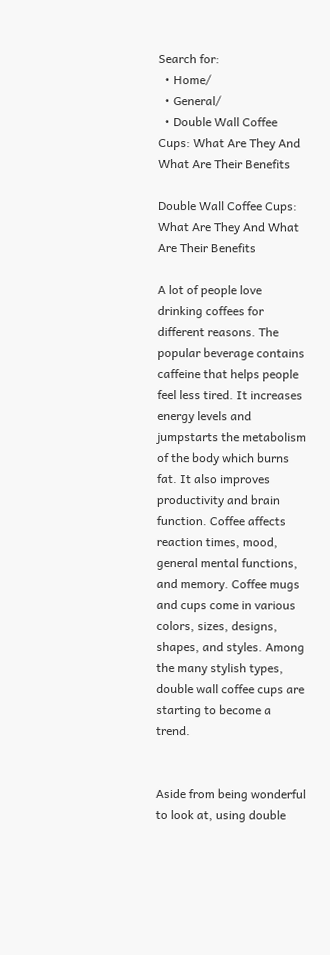Search for:
  • Home/
  • General/
  • Double Wall Coffee Cups: What Are They And What Are Their Benefits

Double Wall Coffee Cups: What Are They And What Are Their Benefits

A lot of people love drinking coffees for different reasons. The popular beverage contains caffeine that helps people feel less tired. It increases energy levels and jumpstarts the metabolism of the body which burns fat. It also improves productivity and brain function. Coffee affects reaction times, mood, general mental functions, and memory. Coffee mugs and cups come in various colors, sizes, designs, shapes, and styles. Among the many stylish types, double wall coffee cups are starting to become a trend.


Aside from being wonderful to look at, using double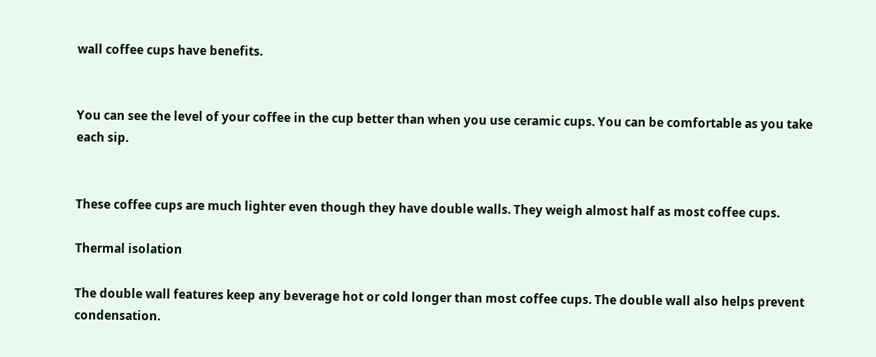wall coffee cups have benefits.


You can see the level of your coffee in the cup better than when you use ceramic cups. You can be comfortable as you take each sip.


These coffee cups are much lighter even though they have double walls. They weigh almost half as most coffee cups.

Thermal isolation

The double wall features keep any beverage hot or cold longer than most coffee cups. The double wall also helps prevent condensation.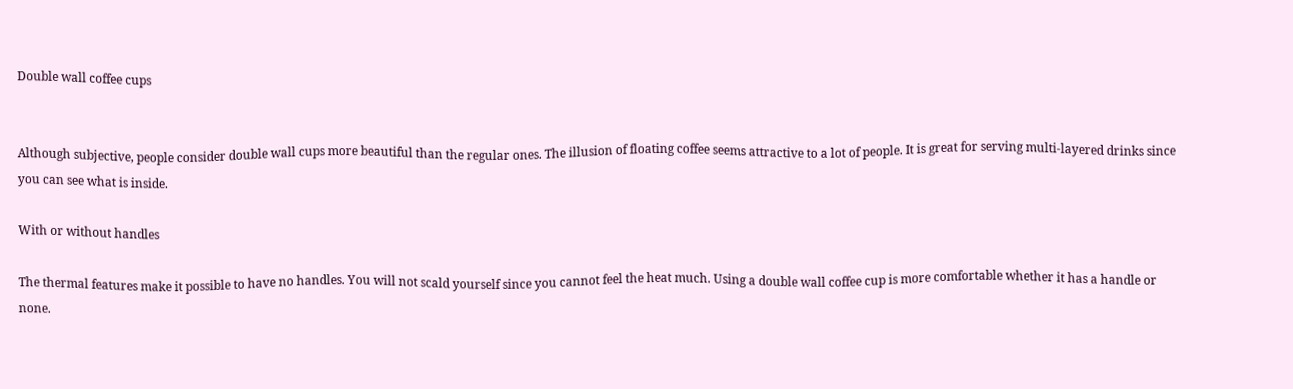Double wall coffee cups


Although subjective, people consider double wall cups more beautiful than the regular ones. The illusion of floating coffee seems attractive to a lot of people. It is great for serving multi-layered drinks since you can see what is inside.

With or without handles

The thermal features make it possible to have no handles. You will not scald yourself since you cannot feel the heat much. Using a double wall coffee cup is more comfortable whether it has a handle or none.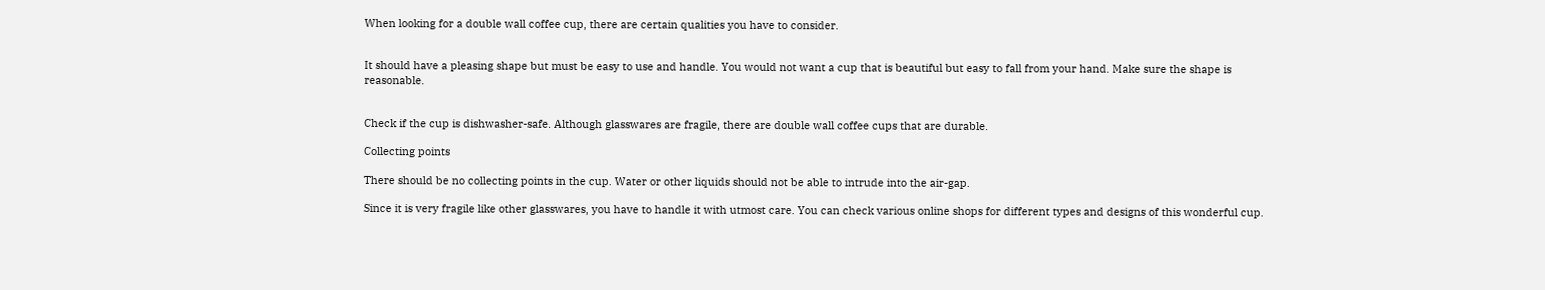When looking for a double wall coffee cup, there are certain qualities you have to consider.


It should have a pleasing shape but must be easy to use and handle. You would not want a cup that is beautiful but easy to fall from your hand. Make sure the shape is reasonable.


Check if the cup is dishwasher-safe. Although glasswares are fragile, there are double wall coffee cups that are durable.

Collecting points

There should be no collecting points in the cup. Water or other liquids should not be able to intrude into the air-gap.

Since it is very fragile like other glasswares, you have to handle it with utmost care. You can check various online shops for different types and designs of this wonderful cup.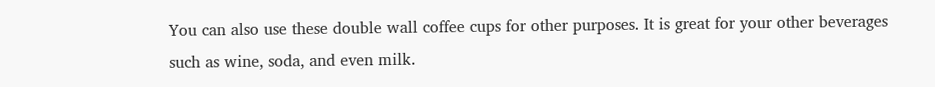You can also use these double wall coffee cups for other purposes. It is great for your other beverages such as wine, soda, and even milk.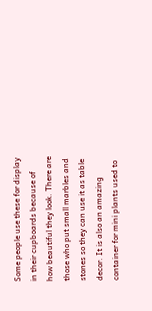Some people use these for display in their cupboards because of how beautiful they look. There are those who put small marbles and stones so they can use it as table decor. It is also an amazing container for mini plants used to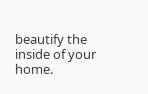beautify the inside of your home.